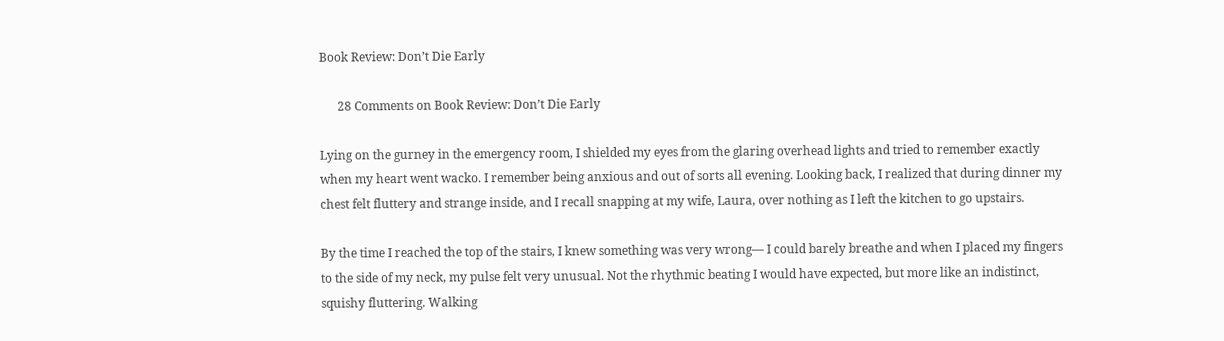Book Review: Don’t Die Early

      28 Comments on Book Review: Don’t Die Early

Lying on the gurney in the emergency room, I shielded my eyes from the glaring overhead lights and tried to remember exactly when my heart went wacko. I remember being anxious and out of sorts all evening. Looking back, I realized that during dinner my chest felt fluttery and strange inside, and I recall snapping at my wife, Laura, over nothing as I left the kitchen to go upstairs.

By the time I reached the top of the stairs, I knew something was very wrong— I could barely breathe and when I placed my fingers to the side of my neck, my pulse felt very unusual. Not the rhythmic beating I would have expected, but more like an indistinct, squishy fluttering. Walking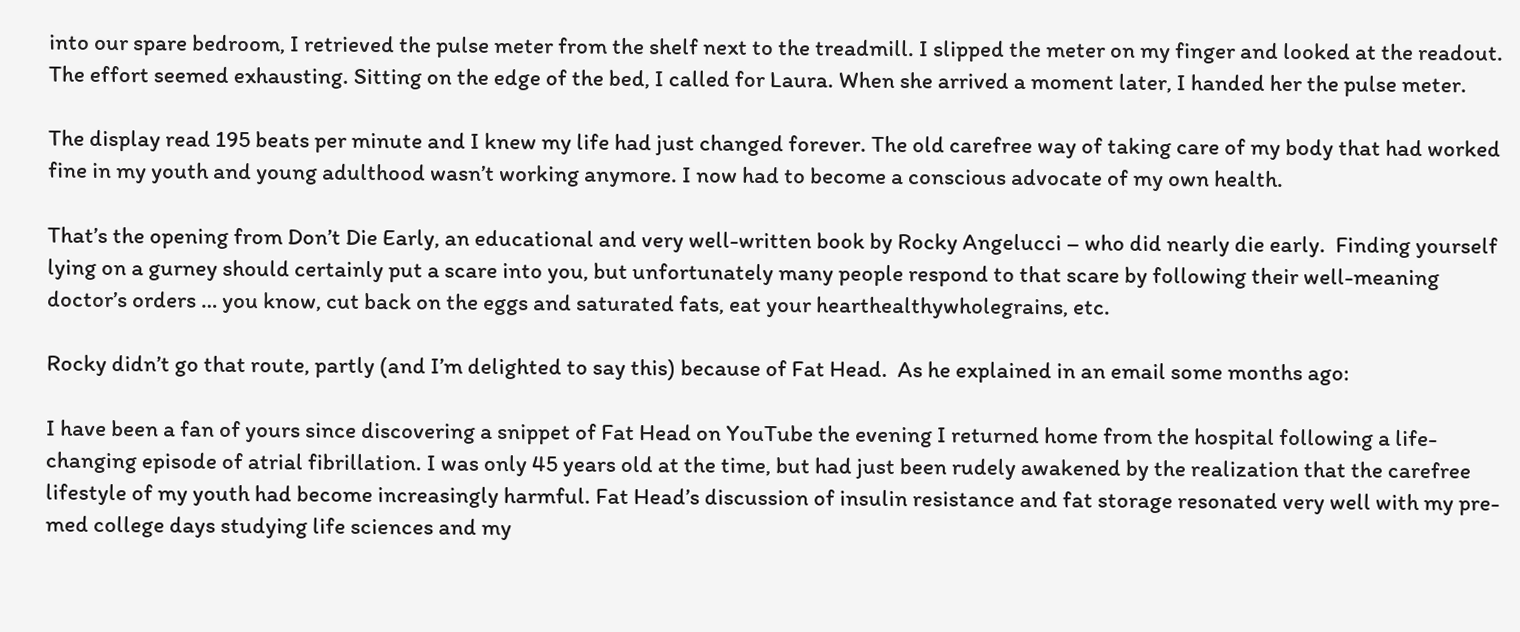into our spare bedroom, I retrieved the pulse meter from the shelf next to the treadmill. I slipped the meter on my finger and looked at the readout. The effort seemed exhausting. Sitting on the edge of the bed, I called for Laura. When she arrived a moment later, I handed her the pulse meter.

The display read 195 beats per minute and I knew my life had just changed forever. The old carefree way of taking care of my body that had worked fine in my youth and young adulthood wasn’t working anymore. I now had to become a conscious advocate of my own health.

That’s the opening from Don’t Die Early, an educational and very well-written book by Rocky Angelucci – who did nearly die early.  Finding yourself lying on a gurney should certainly put a scare into you, but unfortunately many people respond to that scare by following their well-meaning doctor’s orders … you know, cut back on the eggs and saturated fats, eat your hearthealthywholegrains, etc.

Rocky didn’t go that route, partly (and I’m delighted to say this) because of Fat Head.  As he explained in an email some months ago:

I have been a fan of yours since discovering a snippet of Fat Head on YouTube the evening I returned home from the hospital following a life-changing episode of atrial fibrillation. I was only 45 years old at the time, but had just been rudely awakened by the realization that the carefree lifestyle of my youth had become increasingly harmful. Fat Head’s discussion of insulin resistance and fat storage resonated very well with my pre-med college days studying life sciences and my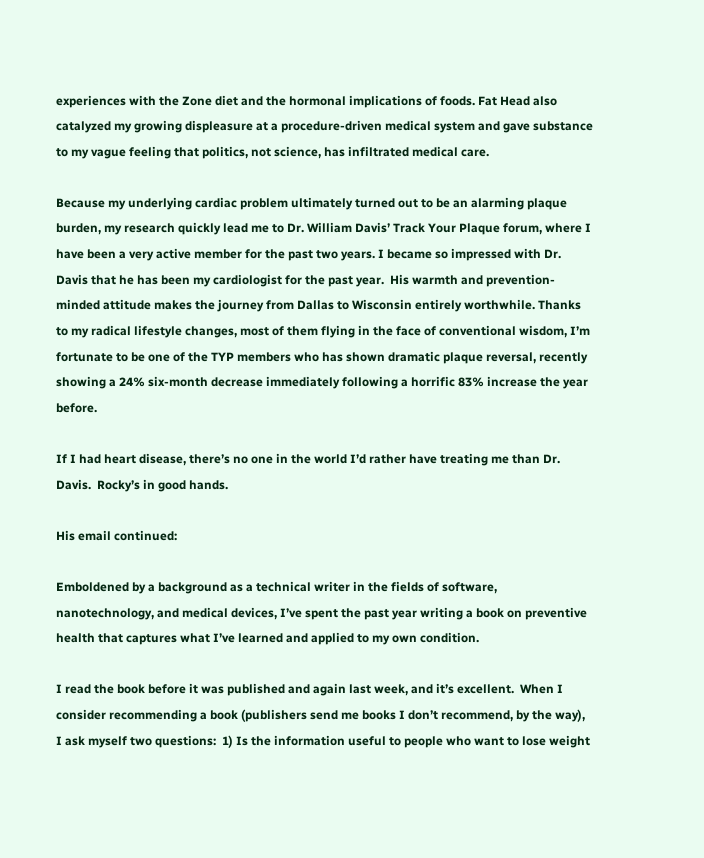experiences with the Zone diet and the hormonal implications of foods. Fat Head also catalyzed my growing displeasure at a procedure-driven medical system and gave substance to my vague feeling that politics, not science, has infiltrated medical care.

Because my underlying cardiac problem ultimately turned out to be an alarming plaque burden, my research quickly lead me to Dr. William Davis’ Track Your Plaque forum, where I have been a very active member for the past two years. I became so impressed with Dr. Davis that he has been my cardiologist for the past year.  His warmth and prevention-minded attitude makes the journey from Dallas to Wisconsin entirely worthwhile. Thanks to my radical lifestyle changes, most of them flying in the face of conventional wisdom, I’m fortunate to be one of the TYP members who has shown dramatic plaque reversal, recently showing a 24% six-month decrease immediately following a horrific 83% increase the year before.

If I had heart disease, there’s no one in the world I’d rather have treating me than Dr. Davis.  Rocky’s in good hands.

His email continued:

Emboldened by a background as a technical writer in the fields of software, nanotechnology, and medical devices, I’ve spent the past year writing a book on preventive health that captures what I’ve learned and applied to my own condition.

I read the book before it was published and again last week, and it’s excellent.  When I consider recommending a book (publishers send me books I don’t recommend, by the way), I ask myself two questions:  1) Is the information useful to people who want to lose weight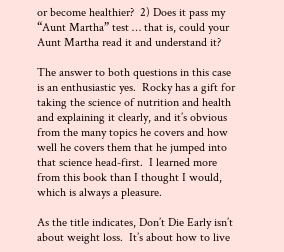or become healthier?  2) Does it pass my “Aunt Martha” test … that is, could your Aunt Martha read it and understand it?

The answer to both questions in this case is an enthusiastic yes.  Rocky has a gift for taking the science of nutrition and health and explaining it clearly, and it’s obvious from the many topics he covers and how well he covers them that he jumped into that science head-first.  I learned more from this book than I thought I would, which is always a pleasure.

As the title indicates, Don’t Die Early isn’t about weight loss.  It’s about how to live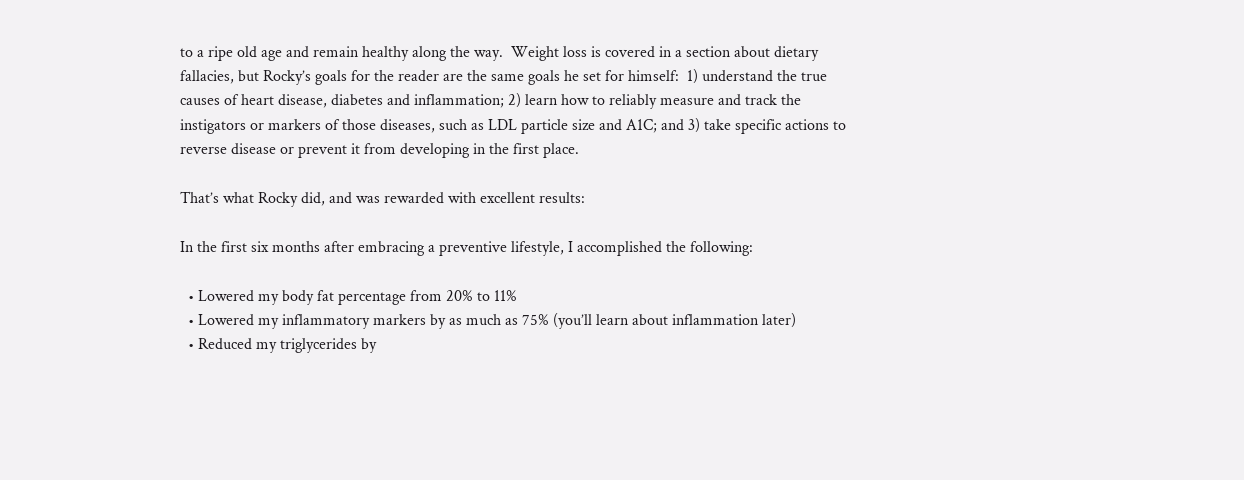to a ripe old age and remain healthy along the way.  Weight loss is covered in a section about dietary fallacies, but Rocky’s goals for the reader are the same goals he set for himself:  1) understand the true causes of heart disease, diabetes and inflammation; 2) learn how to reliably measure and track the instigators or markers of those diseases, such as LDL particle size and A1C; and 3) take specific actions to reverse disease or prevent it from developing in the first place.

That’s what Rocky did, and was rewarded with excellent results:

In the first six months after embracing a preventive lifestyle, I accomplished the following:

  • Lowered my body fat percentage from 20% to 11%
  • Lowered my inflammatory markers by as much as 75% (you’ll learn about inflammation later)
  • Reduced my triglycerides by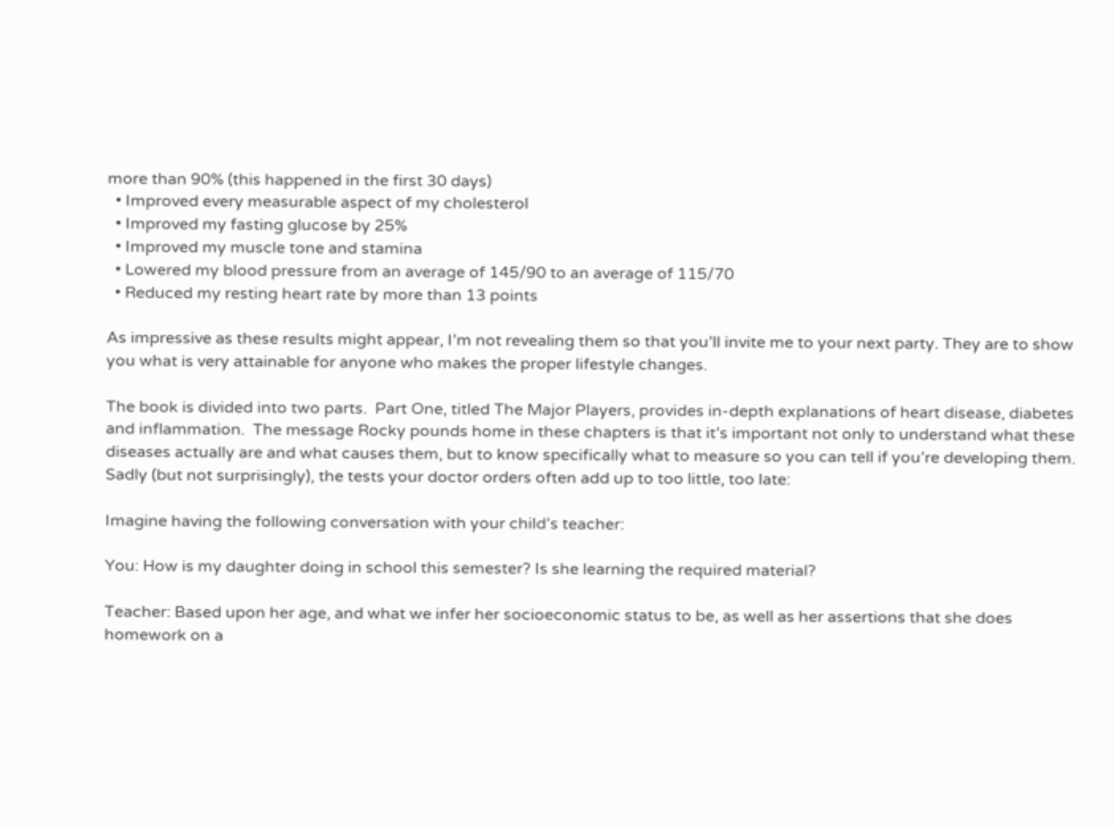more than 90% (this happened in the first 30 days)
  • Improved every measurable aspect of my cholesterol
  • Improved my fasting glucose by 25%
  • Improved my muscle tone and stamina
  • Lowered my blood pressure from an average of 145/90 to an average of 115/70
  • Reduced my resting heart rate by more than 13 points

As impressive as these results might appear, I’m not revealing them so that you’ll invite me to your next party. They are to show you what is very attainable for anyone who makes the proper lifestyle changes.

The book is divided into two parts.  Part One, titled The Major Players, provides in-depth explanations of heart disease, diabetes and inflammation.  The message Rocky pounds home in these chapters is that it’s important not only to understand what these diseases actually are and what causes them, but to know specifically what to measure so you can tell if you’re developing them.  Sadly (but not surprisingly), the tests your doctor orders often add up to too little, too late:

Imagine having the following conversation with your child’s teacher:

You: How is my daughter doing in school this semester? Is she learning the required material?

Teacher: Based upon her age, and what we infer her socioeconomic status to be, as well as her assertions that she does homework on a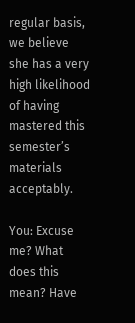regular basis, we believe she has a very high likelihood of having mastered this semester’s materials acceptably.

You: Excuse me? What does this mean? Have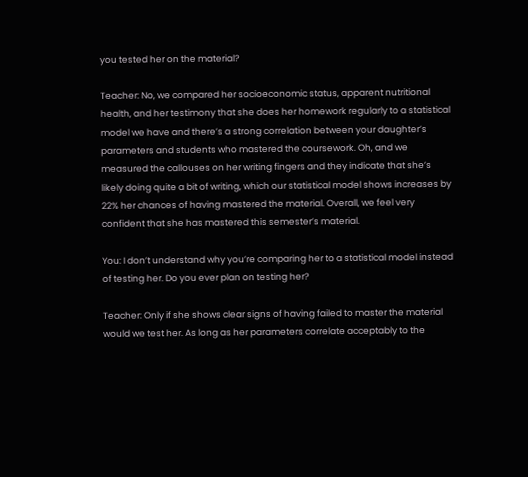you tested her on the material?

Teacher: No, we compared her socioeconomic status, apparent nutritional health, and her testimony that she does her homework regularly to a statistical model we have and there’s a strong correlation between your daughter’s parameters and students who mastered the coursework. Oh, and we measured the callouses on her writing fingers and they indicate that she’s likely doing quite a bit of writing, which our statistical model shows increases by 22% her chances of having mastered the material. Overall, we feel very confident that she has mastered this semester’s material.

You: I don’t understand why you’re comparing her to a statistical model instead of testing her. Do you ever plan on testing her?

Teacher: Only if she shows clear signs of having failed to master the material would we test her. As long as her parameters correlate acceptably to the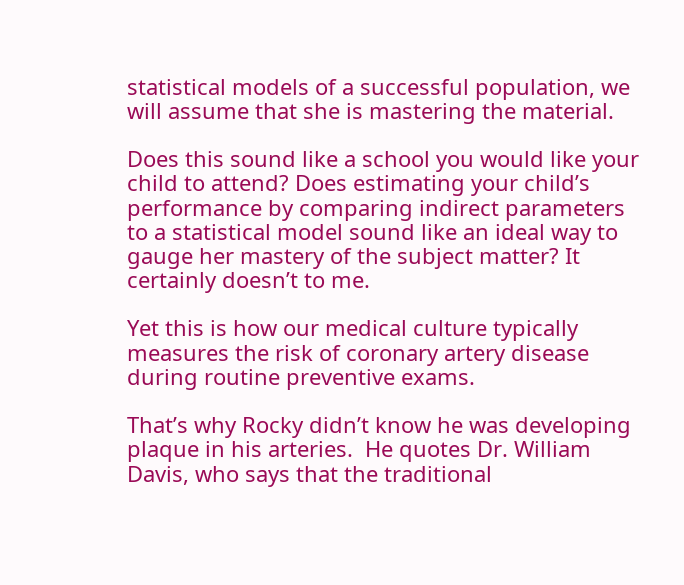statistical models of a successful population, we will assume that she is mastering the material.

Does this sound like a school you would like your child to attend? Does estimating your child’s performance by comparing indirect parameters to a statistical model sound like an ideal way to gauge her mastery of the subject matter? It certainly doesn’t to me.

Yet this is how our medical culture typically measures the risk of coronary artery disease during routine preventive exams.

That’s why Rocky didn’t know he was developing plaque in his arteries.  He quotes Dr. William Davis, who says that the traditional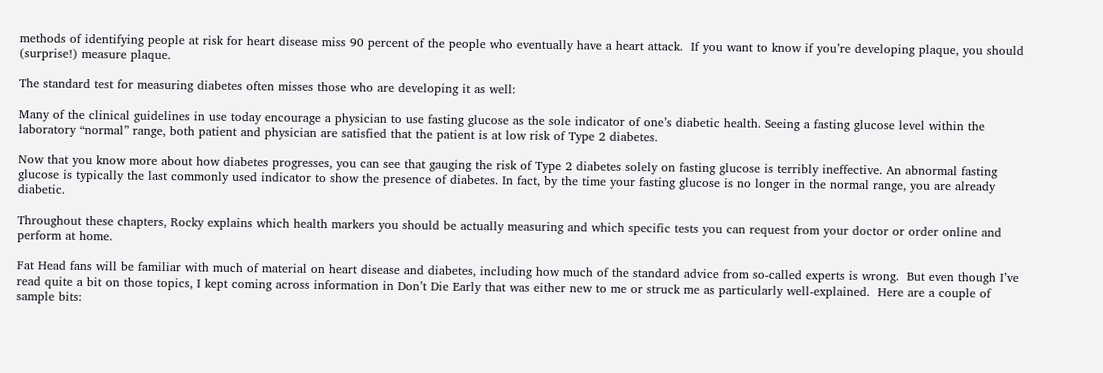methods of identifying people at risk for heart disease miss 90 percent of the people who eventually have a heart attack.  If you want to know if you’re developing plaque, you should (surprise!) measure plaque.

The standard test for measuring diabetes often misses those who are developing it as well:

Many of the clinical guidelines in use today encourage a physician to use fasting glucose as the sole indicator of one’s diabetic health. Seeing a fasting glucose level within the laboratory “normal” range, both patient and physician are satisfied that the patient is at low risk of Type 2 diabetes.

Now that you know more about how diabetes progresses, you can see that gauging the risk of Type 2 diabetes solely on fasting glucose is terribly ineffective. An abnormal fasting glucose is typically the last commonly used indicator to show the presence of diabetes. In fact, by the time your fasting glucose is no longer in the normal range, you are already diabetic.

Throughout these chapters, Rocky explains which health markers you should be actually measuring and which specific tests you can request from your doctor or order online and perform at home.

Fat Head fans will be familiar with much of material on heart disease and diabetes, including how much of the standard advice from so-called experts is wrong.  But even though I’ve read quite a bit on those topics, I kept coming across information in Don’t Die Early that was either new to me or struck me as particularly well-explained.  Here are a couple of sample bits: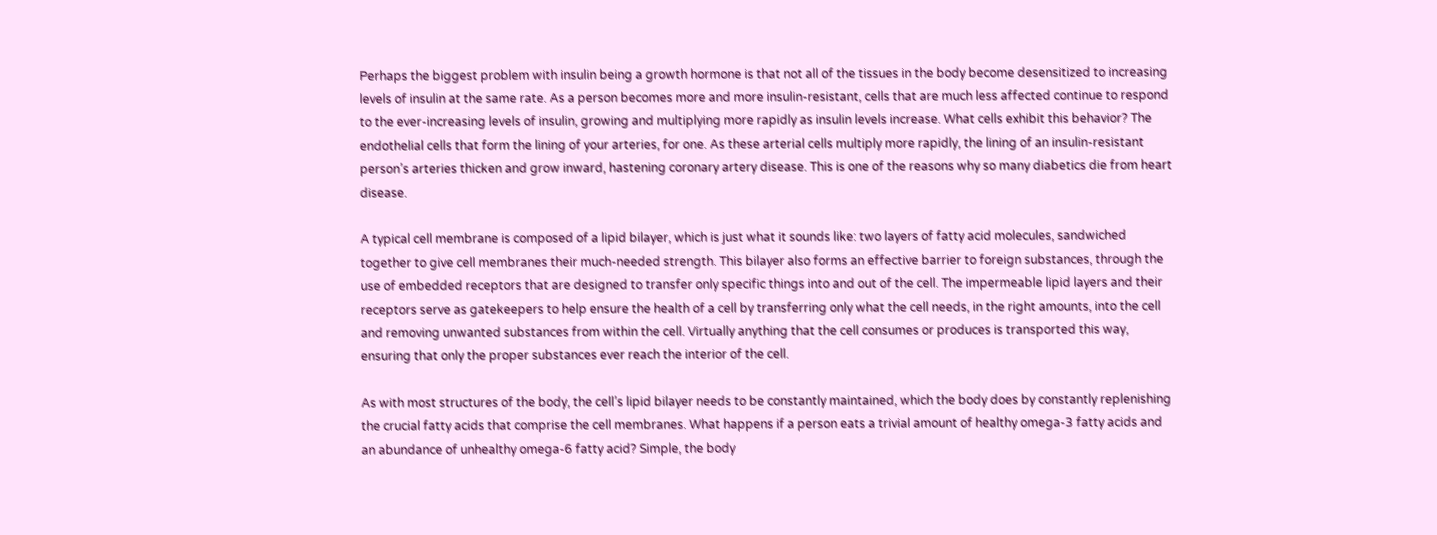Perhaps the biggest problem with insulin being a growth hormone is that not all of the tissues in the body become desensitized to increasing levels of insulin at the same rate. As a person becomes more and more insulin-resistant, cells that are much less affected continue to respond to the ever-increasing levels of insulin, growing and multiplying more rapidly as insulin levels increase. What cells exhibit this behavior? The endothelial cells that form the lining of your arteries, for one. As these arterial cells multiply more rapidly, the lining of an insulin-resistant person’s arteries thicken and grow inward, hastening coronary artery disease. This is one of the reasons why so many diabetics die from heart disease.

A typical cell membrane is composed of a lipid bilayer, which is just what it sounds like: two layers of fatty acid molecules, sandwiched together to give cell membranes their much-needed strength. This bilayer also forms an effective barrier to foreign substances, through the use of embedded receptors that are designed to transfer only specific things into and out of the cell. The impermeable lipid layers and their receptors serve as gatekeepers to help ensure the health of a cell by transferring only what the cell needs, in the right amounts, into the cell and removing unwanted substances from within the cell. Virtually anything that the cell consumes or produces is transported this way, ensuring that only the proper substances ever reach the interior of the cell.

As with most structures of the body, the cell’s lipid bilayer needs to be constantly maintained, which the body does by constantly replenishing the crucial fatty acids that comprise the cell membranes. What happens if a person eats a trivial amount of healthy omega-3 fatty acids and an abundance of unhealthy omega-6 fatty acid? Simple, the body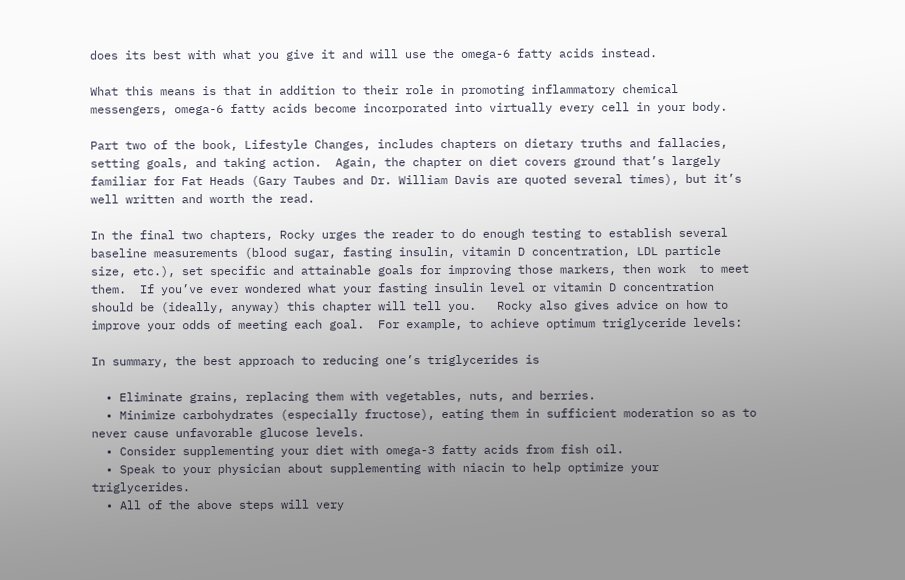does its best with what you give it and will use the omega-6 fatty acids instead.

What this means is that in addition to their role in promoting inflammatory chemical messengers, omega-6 fatty acids become incorporated into virtually every cell in your body.

Part two of the book, Lifestyle Changes, includes chapters on dietary truths and fallacies, setting goals, and taking action.  Again, the chapter on diet covers ground that’s largely familiar for Fat Heads (Gary Taubes and Dr. William Davis are quoted several times), but it’s well written and worth the read.

In the final two chapters, Rocky urges the reader to do enough testing to establish several baseline measurements (blood sugar, fasting insulin, vitamin D concentration, LDL particle size, etc.), set specific and attainable goals for improving those markers, then work  to meet them.  If you’ve ever wondered what your fasting insulin level or vitamin D concentration should be (ideally, anyway) this chapter will tell you.   Rocky also gives advice on how to improve your odds of meeting each goal.  For example, to achieve optimum triglyceride levels:

In summary, the best approach to reducing one’s triglycerides is

  • Eliminate grains, replacing them with vegetables, nuts, and berries.
  • Minimize carbohydrates (especially fructose), eating them in sufficient moderation so as to never cause unfavorable glucose levels.
  • Consider supplementing your diet with omega-3 fatty acids from fish oil.
  • Speak to your physician about supplementing with niacin to help optimize your triglycerides.
  • All of the above steps will very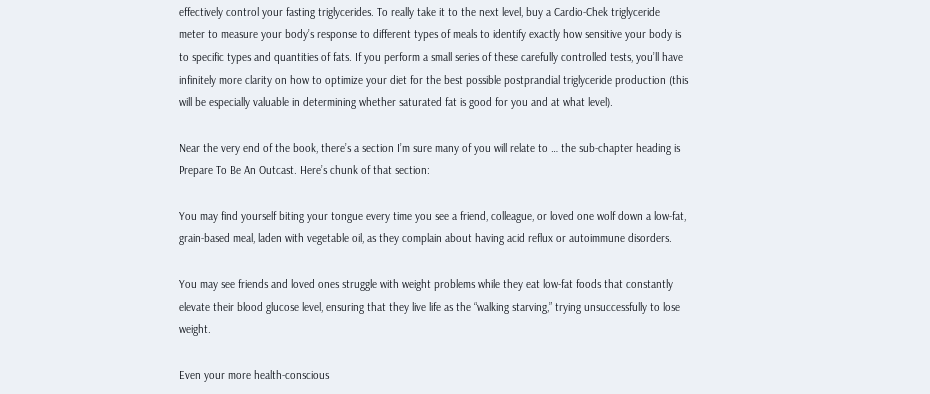effectively control your fasting triglycerides. To really take it to the next level, buy a Cardio-Chek triglyceride meter to measure your body’s response to different types of meals to identify exactly how sensitive your body is to specific types and quantities of fats. If you perform a small series of these carefully controlled tests, you’ll have infinitely more clarity on how to optimize your diet for the best possible postprandial triglyceride production (this will be especially valuable in determining whether saturated fat is good for you and at what level).

Near the very end of the book, there’s a section I’m sure many of you will relate to … the sub-chapter heading is Prepare To Be An Outcast. Here’s chunk of that section:

You may find yourself biting your tongue every time you see a friend, colleague, or loved one wolf down a low-fat, grain-based meal, laden with vegetable oil, as they complain about having acid reflux or autoimmune disorders.

You may see friends and loved ones struggle with weight problems while they eat low-fat foods that constantly elevate their blood glucose level, ensuring that they live life as the “walking starving,” trying unsuccessfully to lose weight.

Even your more health-conscious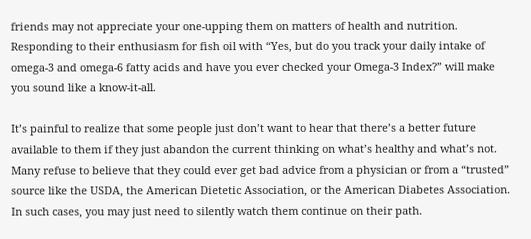friends may not appreciate your one-upping them on matters of health and nutrition. Responding to their enthusiasm for fish oil with “Yes, but do you track your daily intake of omega-3 and omega-6 fatty acids and have you ever checked your Omega-3 Index?” will make you sound like a know-it-all.

It’s painful to realize that some people just don’t want to hear that there’s a better future available to them if they just abandon the current thinking on what’s healthy and what’s not. Many refuse to believe that they could ever get bad advice from a physician or from a “trusted” source like the USDA, the American Dietetic Association, or the American Diabetes Association. In such cases, you may just need to silently watch them continue on their path.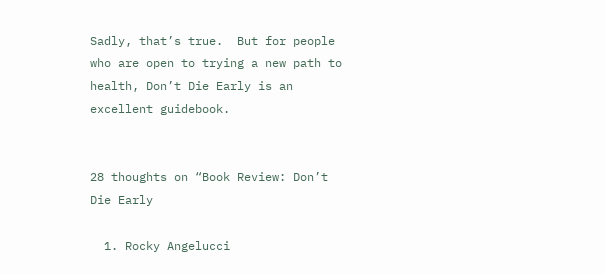Sadly, that’s true.  But for people who are open to trying a new path to health, Don’t Die Early is an excellent guidebook.


28 thoughts on “Book Review: Don’t Die Early

  1. Rocky Angelucci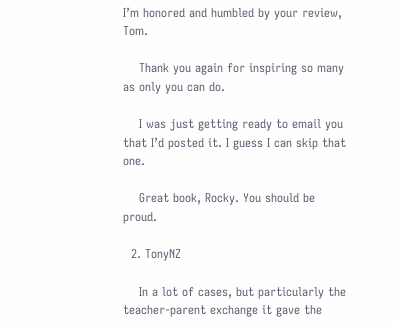I’m honored and humbled by your review, Tom.

    Thank you again for inspiring so many as only you can do.

    I was just getting ready to email you that I’d posted it. I guess I can skip that one.

    Great book, Rocky. You should be proud.

  2. TonyNZ

    In a lot of cases, but particularly the teacher-parent exchange it gave the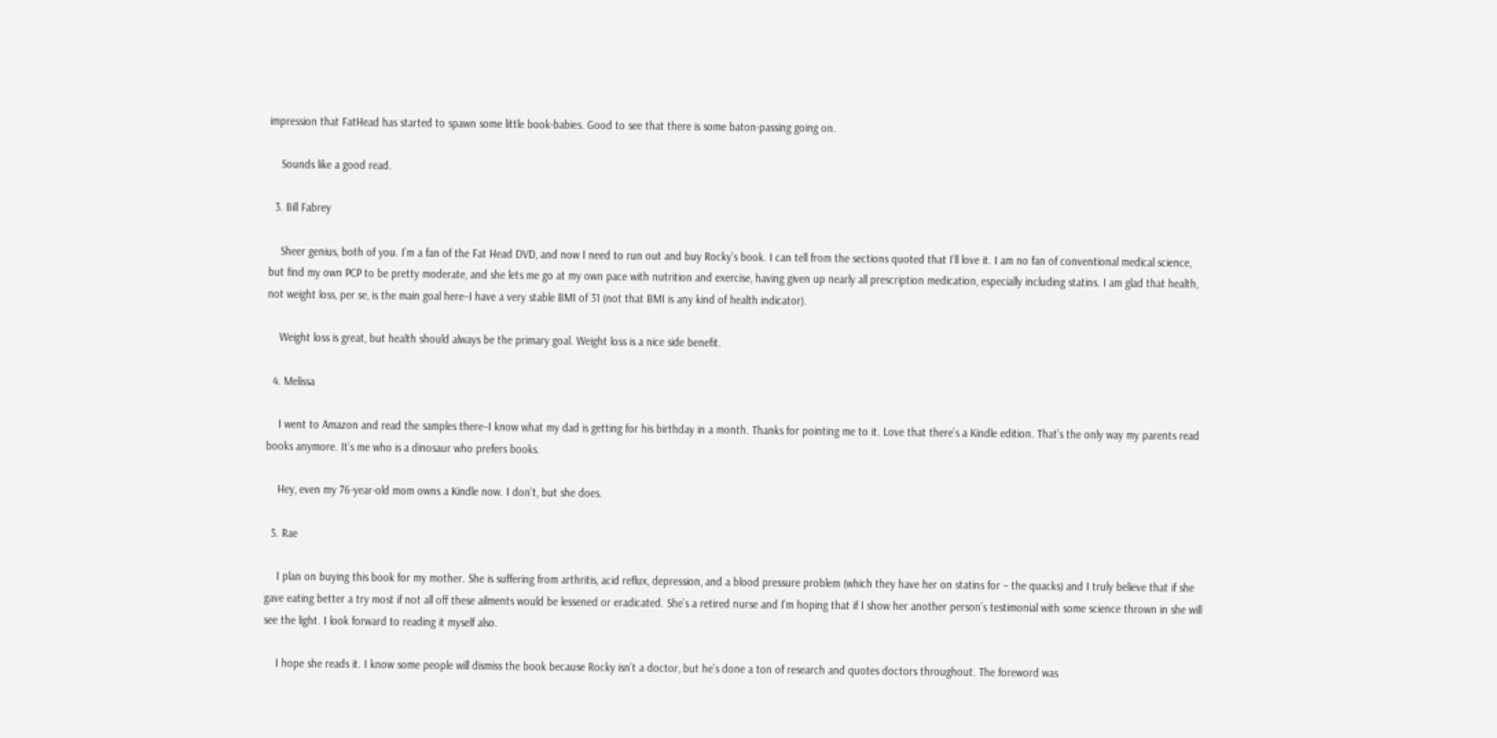impression that FatHead has started to spawn some little book-babies. Good to see that there is some baton-passing going on.

    Sounds like a good read.

  3. Bill Fabrey

    Sheer genius, both of you. I’m a fan of the Fat Head DVD, and now I need to run out and buy Rocky’s book. I can tell from the sections quoted that I’ll love it. I am no fan of conventional medical science, but find my own PCP to be pretty moderate, and she lets me go at my own pace with nutrition and exercise, having given up nearly all prescription medication, especially including statins. I am glad that health, not weight loss, per se, is the main goal here–I have a very stable BMI of 31 (not that BMI is any kind of health indicator).

    Weight loss is great, but health should always be the primary goal. Weight loss is a nice side benefit.

  4. Melissa

    I went to Amazon and read the samples there–I know what my dad is getting for his birthday in a month. Thanks for pointing me to it. Love that there’s a Kindle edition. That’s the only way my parents read books anymore. It’s me who is a dinosaur who prefers books.

    Hey, even my 76-year-old mom owns a Kindle now. I don’t, but she does.

  5. Rae

    I plan on buying this book for my mother. She is suffering from arthritis, acid reflux, depression, and a blood pressure problem (which they have her on statins for – the quacks) and I truly believe that if she gave eating better a try most if not all off these ailments would be lessened or eradicated. She’s a retired nurse and I’m hoping that if I show her another person’s testimonial with some science thrown in she will see the light. I look forward to reading it myself also.

    I hope she reads it. I know some people will dismiss the book because Rocky isn’t a doctor, but he’s done a ton of research and quotes doctors throughout. The foreword was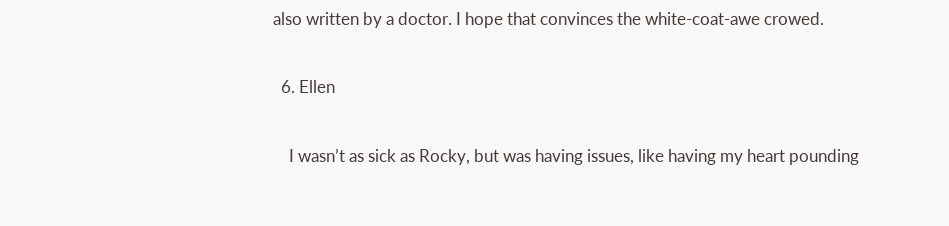also written by a doctor. I hope that convinces the white-coat-awe crowed.

  6. Ellen

    I wasn’t as sick as Rocky, but was having issues, like having my heart pounding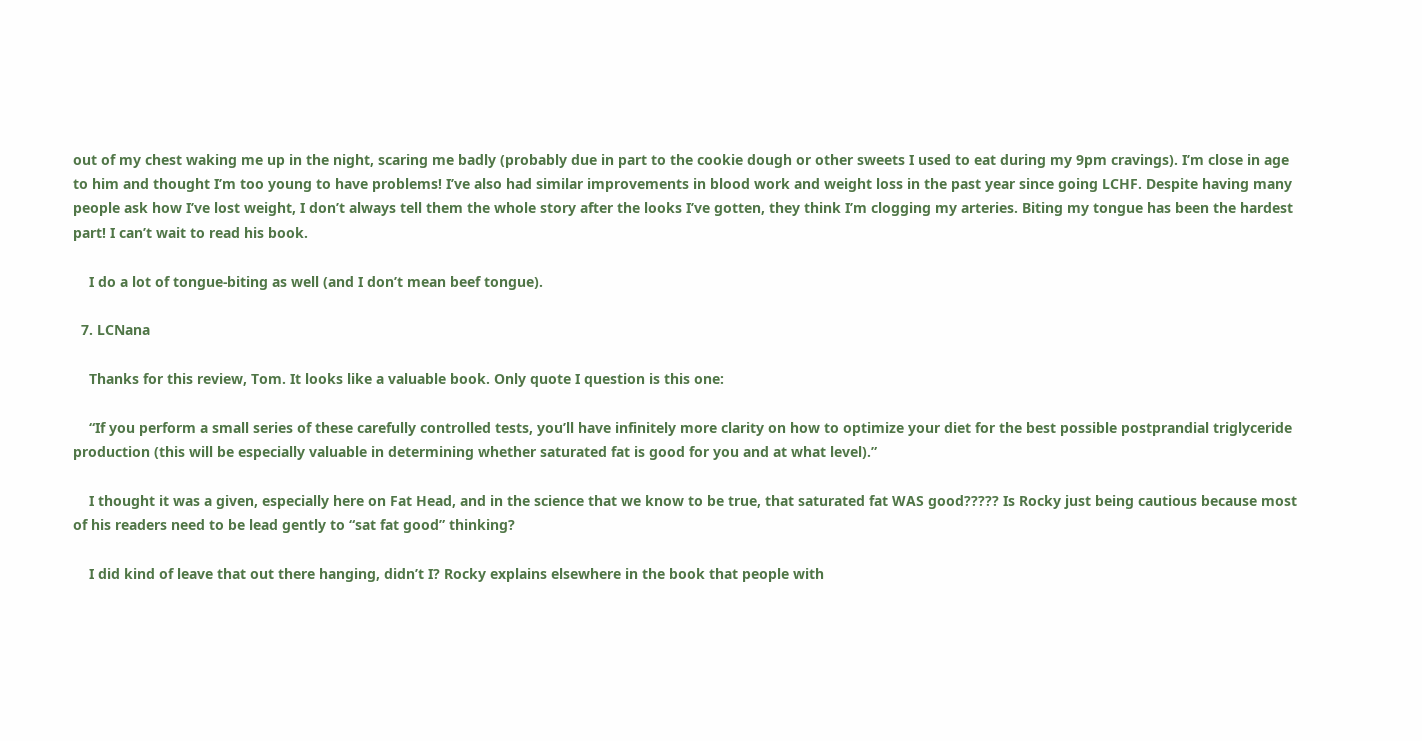out of my chest waking me up in the night, scaring me badly (probably due in part to the cookie dough or other sweets I used to eat during my 9pm cravings). I’m close in age to him and thought I’m too young to have problems! I’ve also had similar improvements in blood work and weight loss in the past year since going LCHF. Despite having many people ask how I’ve lost weight, I don’t always tell them the whole story after the looks I’ve gotten, they think I’m clogging my arteries. Biting my tongue has been the hardest part! I can’t wait to read his book.

    I do a lot of tongue-biting as well (and I don’t mean beef tongue).

  7. LCNana

    Thanks for this review, Tom. It looks like a valuable book. Only quote I question is this one:

    “If you perform a small series of these carefully controlled tests, you’ll have infinitely more clarity on how to optimize your diet for the best possible postprandial triglyceride production (this will be especially valuable in determining whether saturated fat is good for you and at what level).”

    I thought it was a given, especially here on Fat Head, and in the science that we know to be true, that saturated fat WAS good????? Is Rocky just being cautious because most of his readers need to be lead gently to “sat fat good” thinking?

    I did kind of leave that out there hanging, didn’t I? Rocky explains elsewhere in the book that people with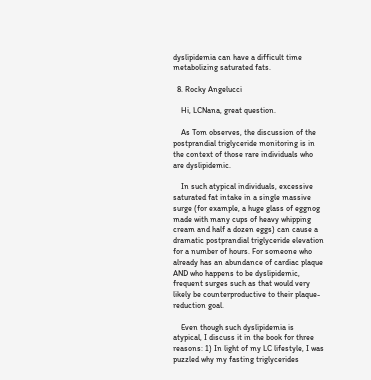dyslipidemia can have a difficult time metabolizing saturated fats.

  8. Rocky Angelucci

    Hi, LCNana, great question.

    As Tom observes, the discussion of the postprandial triglyceride monitoring is in the context of those rare individuals who are dyslipidemic.

    In such atypical individuals, excessive saturated fat intake in a single massive surge (for example, a huge glass of eggnog made with many cups of heavy whipping cream and half a dozen eggs) can cause a dramatic postprandial triglyceride elevation for a number of hours. For someone who already has an abundance of cardiac plaque AND who happens to be dyslipidemic, frequent surges such as that would very likely be counterproductive to their plaque-reduction goal.

    Even though such dyslipidemia is atypical, I discuss it in the book for three reasons: 1) In light of my LC lifestyle, I was puzzled why my fasting triglycerides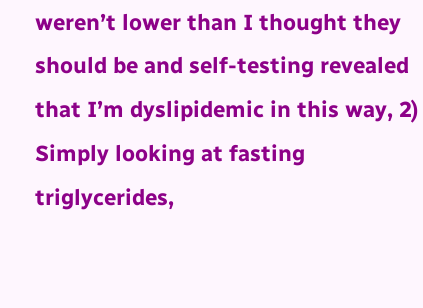weren’t lower than I thought they should be and self-testing revealed that I’m dyslipidemic in this way, 2) Simply looking at fasting triglycerides,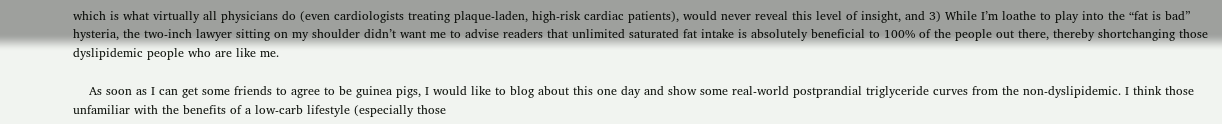which is what virtually all physicians do (even cardiologists treating plaque-laden, high-risk cardiac patients), would never reveal this level of insight, and 3) While I’m loathe to play into the “fat is bad” hysteria, the two-inch lawyer sitting on my shoulder didn’t want me to advise readers that unlimited saturated fat intake is absolutely beneficial to 100% of the people out there, thereby shortchanging those dyslipidemic people who are like me.

    As soon as I can get some friends to agree to be guinea pigs, I would like to blog about this one day and show some real-world postprandial triglyceride curves from the non-dyslipidemic. I think those unfamiliar with the benefits of a low-carb lifestyle (especially those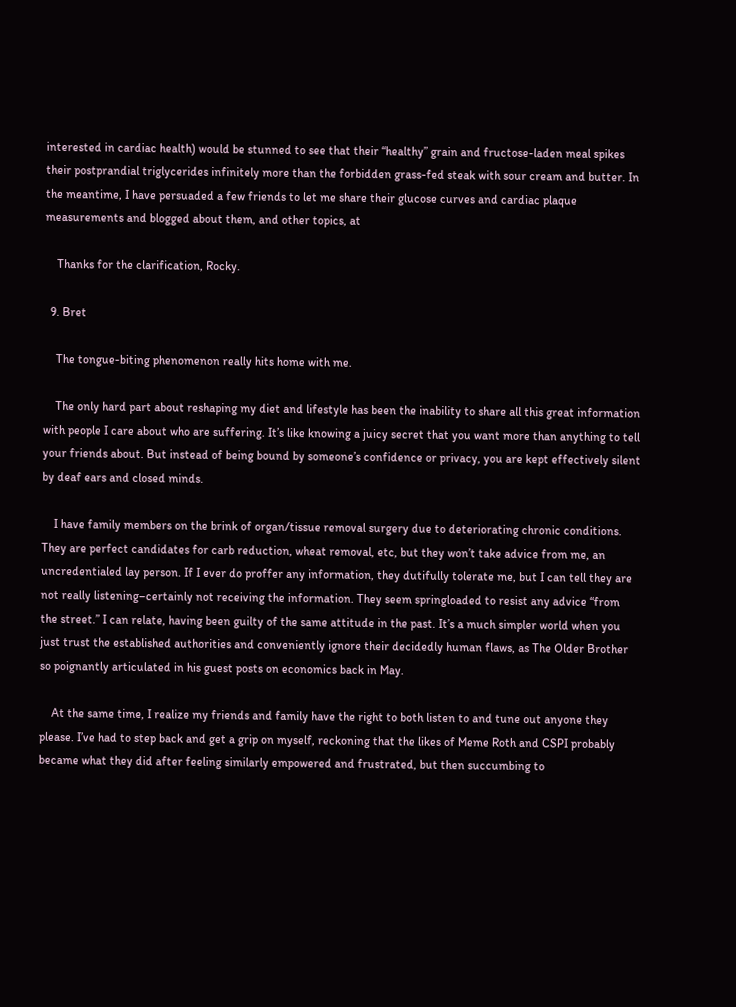interested in cardiac health) would be stunned to see that their “healthy” grain and fructose-laden meal spikes their postprandial triglycerides infinitely more than the forbidden grass-fed steak with sour cream and butter. In the meantime, I have persuaded a few friends to let me share their glucose curves and cardiac plaque measurements and blogged about them, and other topics, at

    Thanks for the clarification, Rocky.

  9. Bret

    The tongue-biting phenomenon really hits home with me.

    The only hard part about reshaping my diet and lifestyle has been the inability to share all this great information with people I care about who are suffering. It’s like knowing a juicy secret that you want more than anything to tell your friends about. But instead of being bound by someone’s confidence or privacy, you are kept effectively silent by deaf ears and closed minds.

    I have family members on the brink of organ/tissue removal surgery due to deteriorating chronic conditions. They are perfect candidates for carb reduction, wheat removal, etc, but they won’t take advice from me, an uncredentialed lay person. If I ever do proffer any information, they dutifully tolerate me, but I can tell they are not really listening–certainly not receiving the information. They seem springloaded to resist any advice “from the street.” I can relate, having been guilty of the same attitude in the past. It’s a much simpler world when you just trust the established authorities and conveniently ignore their decidedly human flaws, as The Older Brother so poignantly articulated in his guest posts on economics back in May.

    At the same time, I realize my friends and family have the right to both listen to and tune out anyone they please. I’ve had to step back and get a grip on myself, reckoning that the likes of Meme Roth and CSPI probably became what they did after feeling similarly empowered and frustrated, but then succumbing to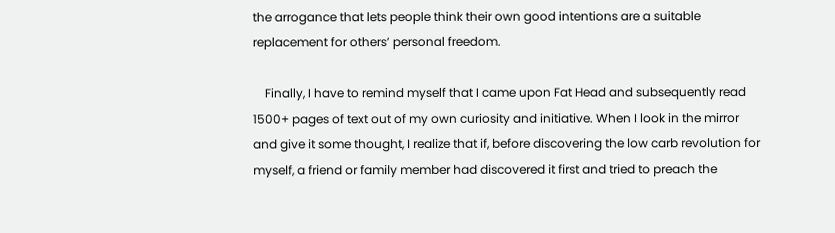the arrogance that lets people think their own good intentions are a suitable replacement for others’ personal freedom.

    Finally, I have to remind myself that I came upon Fat Head and subsequently read 1500+ pages of text out of my own curiosity and initiative. When I look in the mirror and give it some thought, I realize that if, before discovering the low carb revolution for myself, a friend or family member had discovered it first and tried to preach the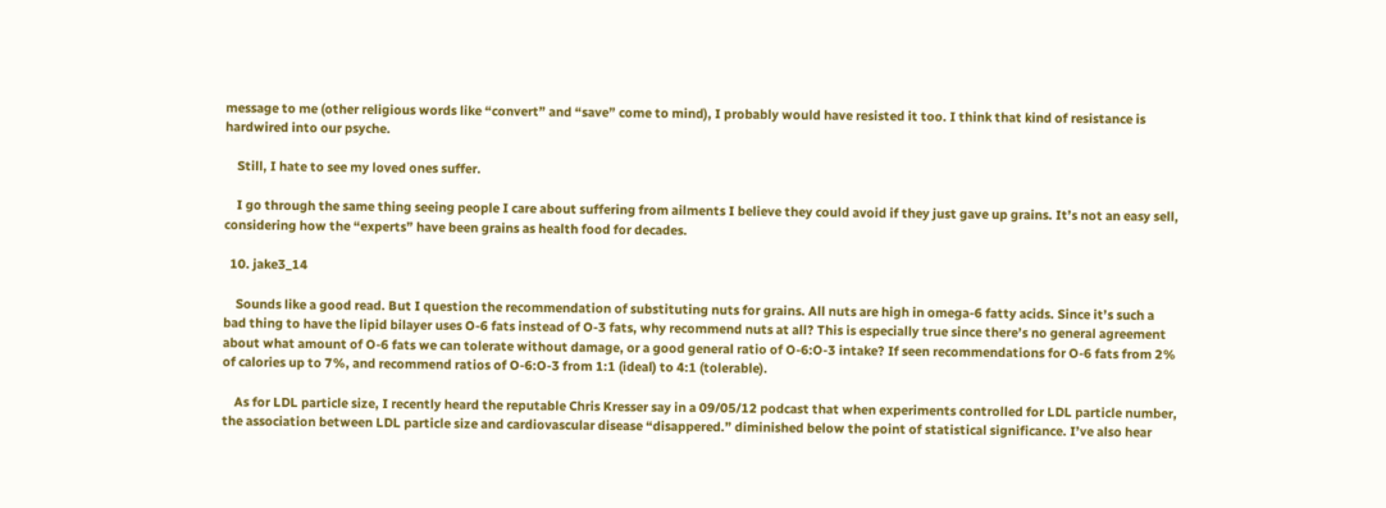message to me (other religious words like “convert” and “save” come to mind), I probably would have resisted it too. I think that kind of resistance is hardwired into our psyche.

    Still, I hate to see my loved ones suffer.

    I go through the same thing seeing people I care about suffering from ailments I believe they could avoid if they just gave up grains. It’s not an easy sell, considering how the “experts” have been grains as health food for decades.

  10. jake3_14

    Sounds like a good read. But I question the recommendation of substituting nuts for grains. All nuts are high in omega-6 fatty acids. Since it’s such a bad thing to have the lipid bilayer uses O-6 fats instead of O-3 fats, why recommend nuts at all? This is especially true since there’s no general agreement about what amount of O-6 fats we can tolerate without damage, or a good general ratio of O-6:O-3 intake? If seen recommendations for O-6 fats from 2% of calories up to 7%, and recommend ratios of O-6:O-3 from 1:1 (ideal) to 4:1 (tolerable).

    As for LDL particle size, I recently heard the reputable Chris Kresser say in a 09/05/12 podcast that when experiments controlled for LDL particle number, the association between LDL particle size and cardiovascular disease “disappered.” diminished below the point of statistical significance. I’ve also hear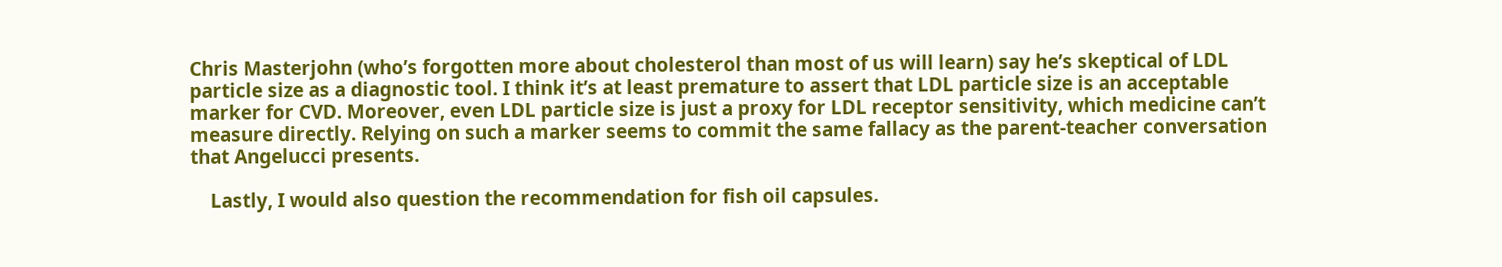Chris Masterjohn (who’s forgotten more about cholesterol than most of us will learn) say he’s skeptical of LDL particle size as a diagnostic tool. I think it’s at least premature to assert that LDL particle size is an acceptable marker for CVD. Moreover, even LDL particle size is just a proxy for LDL receptor sensitivity, which medicine can’t measure directly. Relying on such a marker seems to commit the same fallacy as the parent-teacher conversation that Angelucci presents.

    Lastly, I would also question the recommendation for fish oil capsules.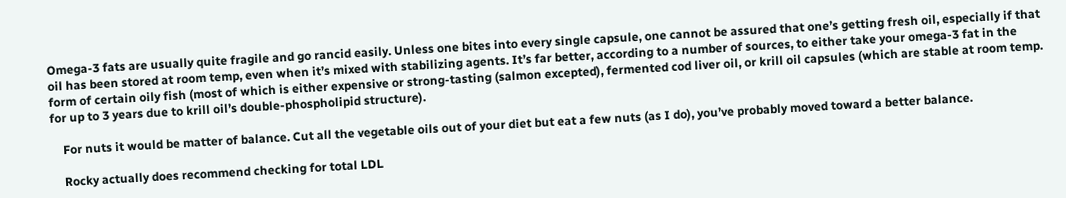Omega-3 fats are usually quite fragile and go rancid easily. Unless one bites into every single capsule, one cannot be assured that one’s getting fresh oil, especially if that oil has been stored at room temp, even when it’s mixed with stabilizing agents. It’s far better, according to a number of sources, to either take your omega-3 fat in the form of certain oily fish (most of which is either expensive or strong-tasting (salmon excepted), fermented cod liver oil, or krill oil capsules (which are stable at room temp. for up to 3 years due to krill oil’s double-phospholipid structure).

    For nuts it would be matter of balance. Cut all the vegetable oils out of your diet but eat a few nuts (as I do), you’ve probably moved toward a better balance.

    Rocky actually does recommend checking for total LDL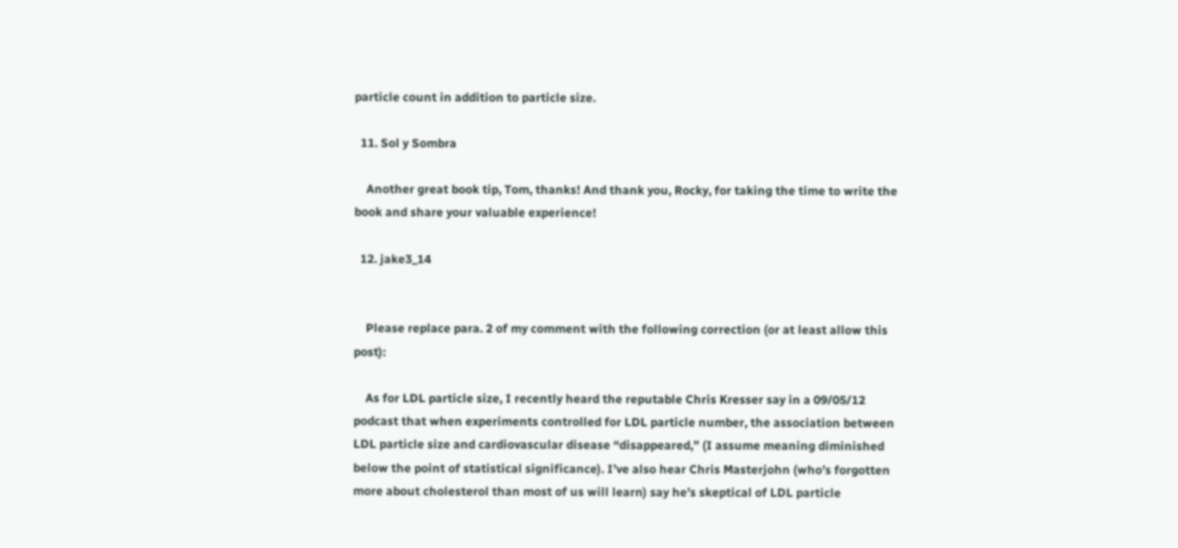particle count in addition to particle size.

  11. Sol y Sombra

    Another great book tip, Tom, thanks! And thank you, Rocky, for taking the time to write the book and share your valuable experience!

  12. jake3_14


    Please replace para. 2 of my comment with the following correction (or at least allow this post):

    As for LDL particle size, I recently heard the reputable Chris Kresser say in a 09/05/12 podcast that when experiments controlled for LDL particle number, the association between LDL particle size and cardiovascular disease “disappeared,” (I assume meaning diminished below the point of statistical significance). I’ve also hear Chris Masterjohn (who’s forgotten more about cholesterol than most of us will learn) say he’s skeptical of LDL particle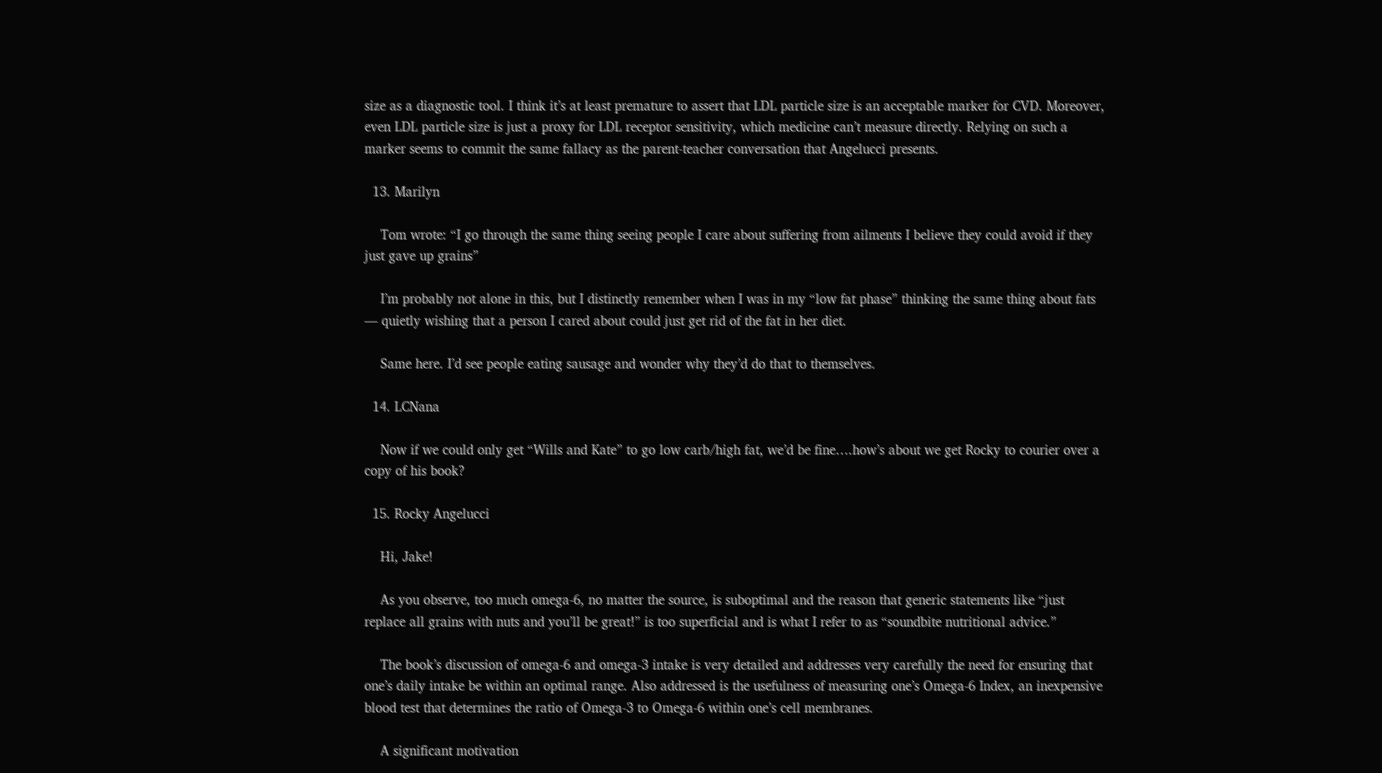size as a diagnostic tool. I think it’s at least premature to assert that LDL particle size is an acceptable marker for CVD. Moreover, even LDL particle size is just a proxy for LDL receptor sensitivity, which medicine can’t measure directly. Relying on such a marker seems to commit the same fallacy as the parent-teacher conversation that Angelucci presents.

  13. Marilyn

    Tom wrote: “I go through the same thing seeing people I care about suffering from ailments I believe they could avoid if they just gave up grains”

    I’m probably not alone in this, but I distinctly remember when I was in my “low fat phase” thinking the same thing about fats — quietly wishing that a person I cared about could just get rid of the fat in her diet.

    Same here. I’d see people eating sausage and wonder why they’d do that to themselves.

  14. LCNana

    Now if we could only get “Wills and Kate” to go low carb/high fat, we’d be fine….how’s about we get Rocky to courier over a copy of his book?

  15. Rocky Angelucci

    Hi, Jake!

    As you observe, too much omega-6, no matter the source, is suboptimal and the reason that generic statements like “just replace all grains with nuts and you’ll be great!” is too superficial and is what I refer to as “soundbite nutritional advice.”

    The book’s discussion of omega-6 and omega-3 intake is very detailed and addresses very carefully the need for ensuring that one’s daily intake be within an optimal range. Also addressed is the usefulness of measuring one’s Omega-6 Index, an inexpensive blood test that determines the ratio of Omega-3 to Omega-6 within one’s cell membranes.

    A significant motivation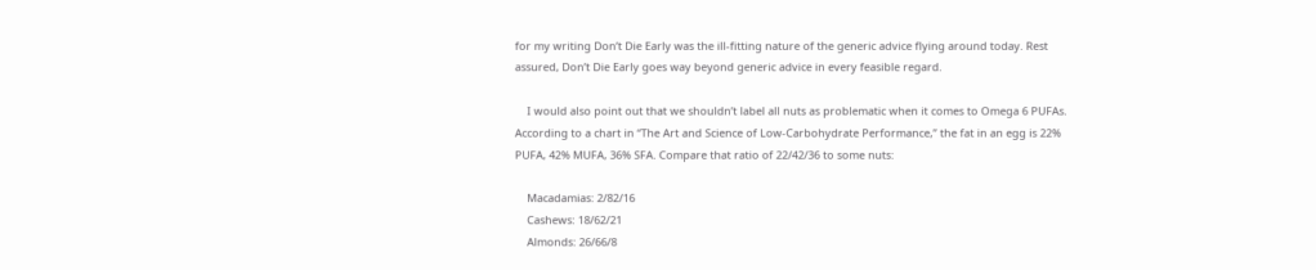for my writing Don’t Die Early was the ill-fitting nature of the generic advice flying around today. Rest assured, Don’t Die Early goes way beyond generic advice in every feasible regard.

    I would also point out that we shouldn’t label all nuts as problematic when it comes to Omega 6 PUFAs. According to a chart in “The Art and Science of Low-Carbohydrate Performance,” the fat in an egg is 22% PUFA, 42% MUFA, 36% SFA. Compare that ratio of 22/42/36 to some nuts:

    Macadamias: 2/82/16
    Cashews: 18/62/21
    Almonds: 26/66/8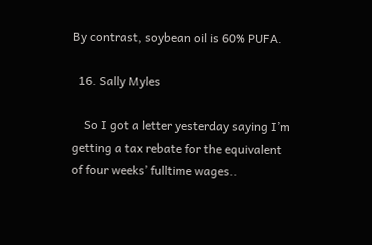By contrast, soybean oil is 60% PUFA.

  16. Sally Myles

    So I got a letter yesterday saying I’m getting a tax rebate for the equivalent of four weeks’ fulltime wages..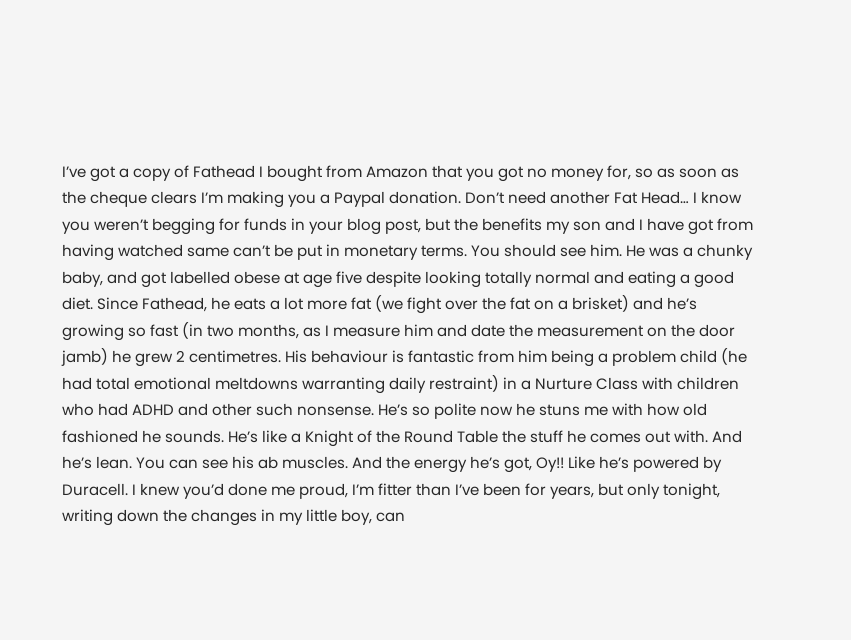I’ve got a copy of Fathead I bought from Amazon that you got no money for, so as soon as the cheque clears I’m making you a Paypal donation. Don’t need another Fat Head… I know you weren’t begging for funds in your blog post, but the benefits my son and I have got from having watched same can’t be put in monetary terms. You should see him. He was a chunky baby, and got labelled obese at age five despite looking totally normal and eating a good diet. Since Fathead, he eats a lot more fat (we fight over the fat on a brisket) and he’s growing so fast (in two months, as I measure him and date the measurement on the door jamb) he grew 2 centimetres. His behaviour is fantastic from him being a problem child (he had total emotional meltdowns warranting daily restraint) in a Nurture Class with children who had ADHD and other such nonsense. He’s so polite now he stuns me with how old fashioned he sounds. He’s like a Knight of the Round Table the stuff he comes out with. And he’s lean. You can see his ab muscles. And the energy he’s got, Oy!! Like he’s powered by Duracell. I knew you’d done me proud, I’m fitter than I’ve been for years, but only tonight, writing down the changes in my little boy, can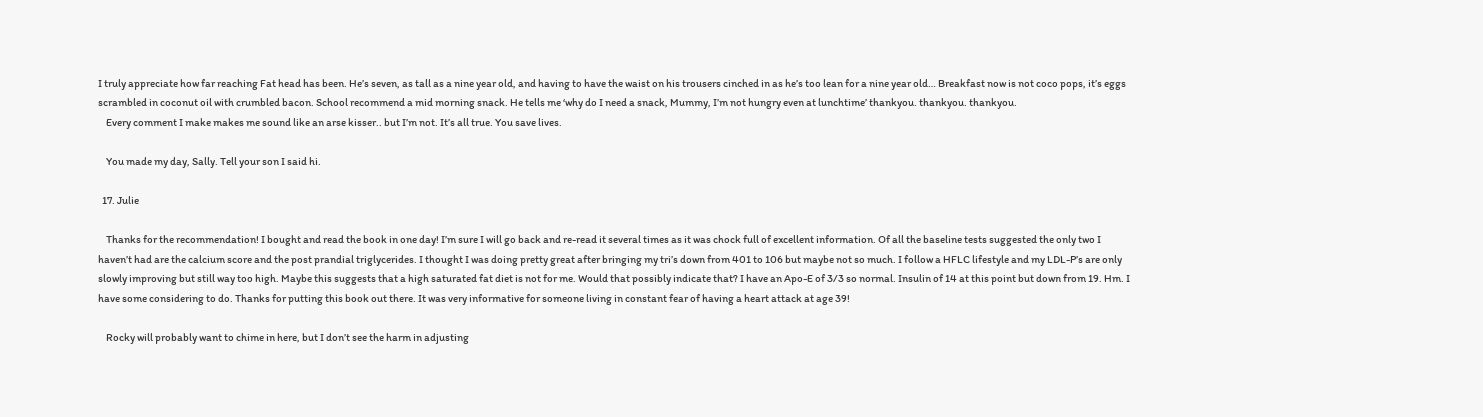I truly appreciate how far reaching Fat head has been. He’s seven, as tall as a nine year old, and having to have the waist on his trousers cinched in as he’s too lean for a nine year old… Breakfast now is not coco pops, it’s eggs scrambled in coconut oil with crumbled bacon. School recommend a mid morning snack. He tells me ‘why do I need a snack, Mummy, I’m not hungry even at lunchtime’ thankyou. thankyou. thankyou.
    Every comment I make makes me sound like an arse kisser.. but I’m not. It’s all true. You save lives.

    You made my day, Sally. Tell your son I said hi.

  17. Julie

    Thanks for the recommendation! I bought and read the book in one day! I’m sure I will go back and re-read it several times as it was chock full of excellent information. Of all the baseline tests suggested the only two I haven’t had are the calcium score and the post prandial triglycerides. I thought I was doing pretty great after bringing my tri’s down from 401 to 106 but maybe not so much. I follow a HFLC lifestyle and my LDL-P’s are only slowly improving but still way too high. Maybe this suggests that a high saturated fat diet is not for me. Would that possibly indicate that? I have an Apo-E of 3/3 so normal. Insulin of 14 at this point but down from 19. Hm. I have some considering to do. Thanks for putting this book out there. It was very informative for someone living in constant fear of having a heart attack at age 39!

    Rocky will probably want to chime in here, but I don’t see the harm in adjusting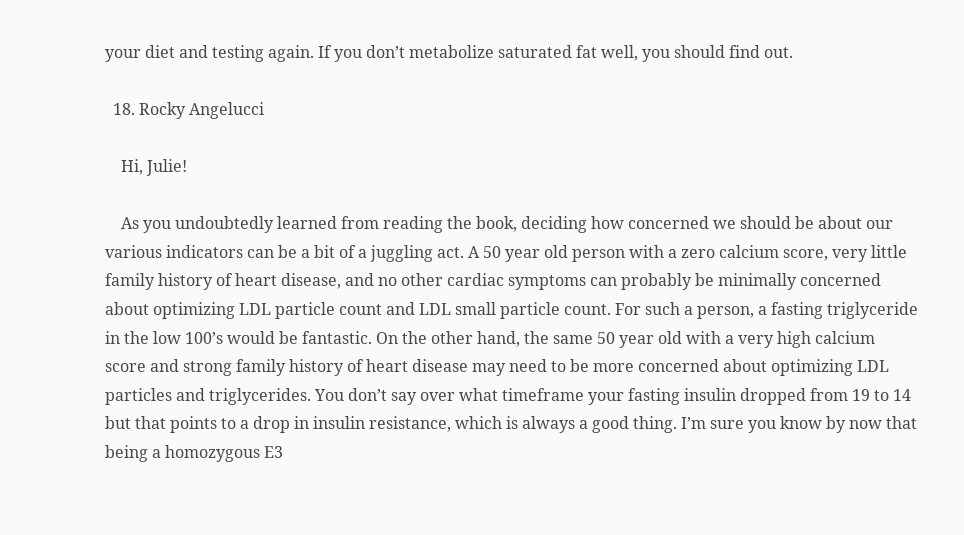your diet and testing again. If you don’t metabolize saturated fat well, you should find out.

  18. Rocky Angelucci

    Hi, Julie!

    As you undoubtedly learned from reading the book, deciding how concerned we should be about our various indicators can be a bit of a juggling act. A 50 year old person with a zero calcium score, very little family history of heart disease, and no other cardiac symptoms can probably be minimally concerned about optimizing LDL particle count and LDL small particle count. For such a person, a fasting triglyceride in the low 100’s would be fantastic. On the other hand, the same 50 year old with a very high calcium score and strong family history of heart disease may need to be more concerned about optimizing LDL particles and triglycerides. You don’t say over what timeframe your fasting insulin dropped from 19 to 14 but that points to a drop in insulin resistance, which is always a good thing. I’m sure you know by now that being a homozygous E3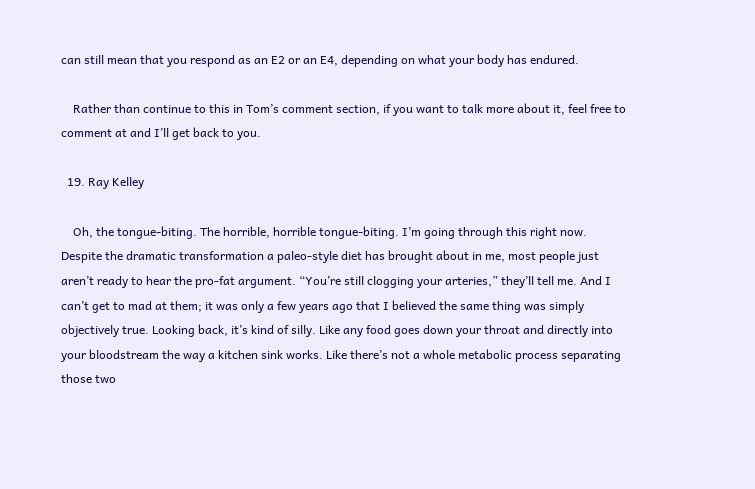can still mean that you respond as an E2 or an E4, depending on what your body has endured.

    Rather than continue to this in Tom’s comment section, if you want to talk more about it, feel free to comment at and I’ll get back to you.

  19. Ray Kelley

    Oh, the tongue-biting. The horrible, horrible tongue-biting. I’m going through this right now. Despite the dramatic transformation a paleo-style diet has brought about in me, most people just aren’t ready to hear the pro-fat argument. “You’re still clogging your arteries,” they’ll tell me. And I can’t get to mad at them; it was only a few years ago that I believed the same thing was simply objectively true. Looking back, it’s kind of silly. Like any food goes down your throat and directly into your bloodstream the way a kitchen sink works. Like there’s not a whole metabolic process separating those two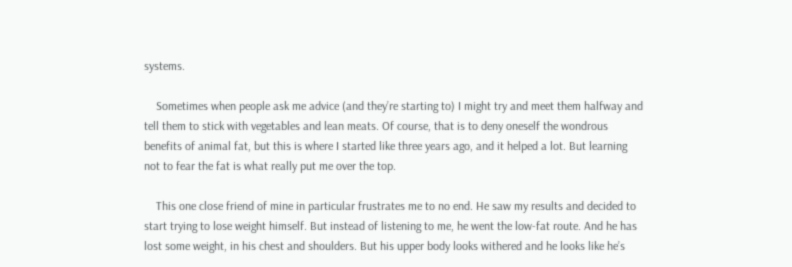systems.

    Sometimes when people ask me advice (and they’re starting to) I might try and meet them halfway and tell them to stick with vegetables and lean meats. Of course, that is to deny oneself the wondrous benefits of animal fat, but this is where I started like three years ago, and it helped a lot. But learning not to fear the fat is what really put me over the top.

    This one close friend of mine in particular frustrates me to no end. He saw my results and decided to start trying to lose weight himself. But instead of listening to me, he went the low-fat route. And he has lost some weight, in his chest and shoulders. But his upper body looks withered and he looks like he’s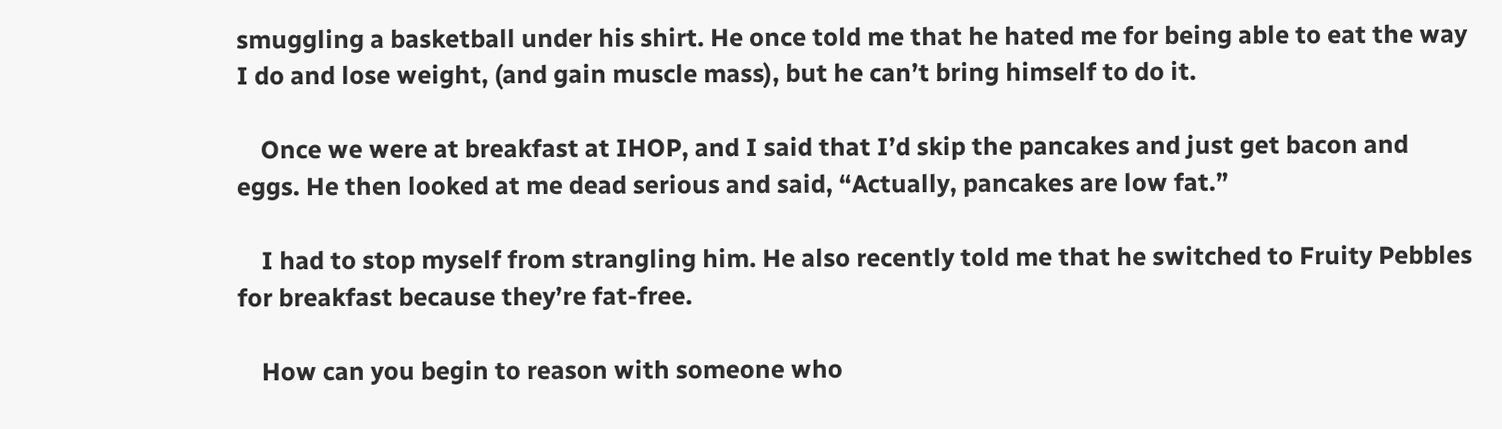smuggling a basketball under his shirt. He once told me that he hated me for being able to eat the way I do and lose weight, (and gain muscle mass), but he can’t bring himself to do it.

    Once we were at breakfast at IHOP, and I said that I’d skip the pancakes and just get bacon and eggs. He then looked at me dead serious and said, “Actually, pancakes are low fat.”

    I had to stop myself from strangling him. He also recently told me that he switched to Fruity Pebbles for breakfast because they’re fat-free.

    How can you begin to reason with someone who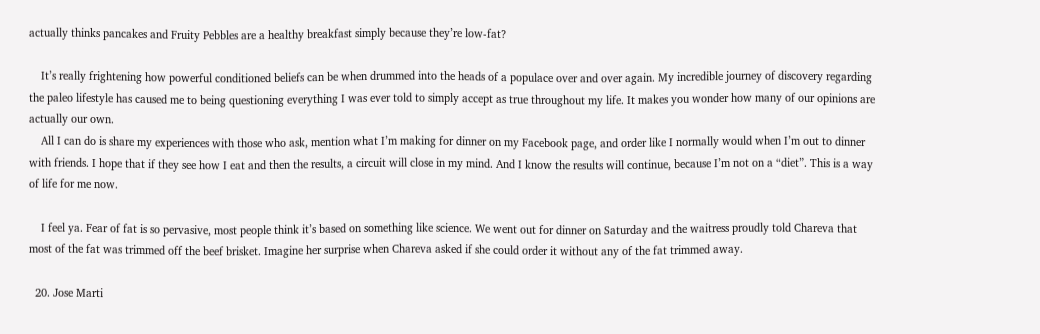actually thinks pancakes and Fruity Pebbles are a healthy breakfast simply because they’re low-fat?

    It’s really frightening how powerful conditioned beliefs can be when drummed into the heads of a populace over and over again. My incredible journey of discovery regarding the paleo lifestyle has caused me to being questioning everything I was ever told to simply accept as true throughout my life. It makes you wonder how many of our opinions are actually our own.
    All I can do is share my experiences with those who ask, mention what I’m making for dinner on my Facebook page, and order like I normally would when I’m out to dinner with friends. I hope that if they see how I eat and then the results, a circuit will close in my mind. And I know the results will continue, because I’m not on a “diet”. This is a way of life for me now.

    I feel ya. Fear of fat is so pervasive, most people think it’s based on something like science. We went out for dinner on Saturday and the waitress proudly told Chareva that most of the fat was trimmed off the beef brisket. Imagine her surprise when Chareva asked if she could order it without any of the fat trimmed away.

  20. Jose Marti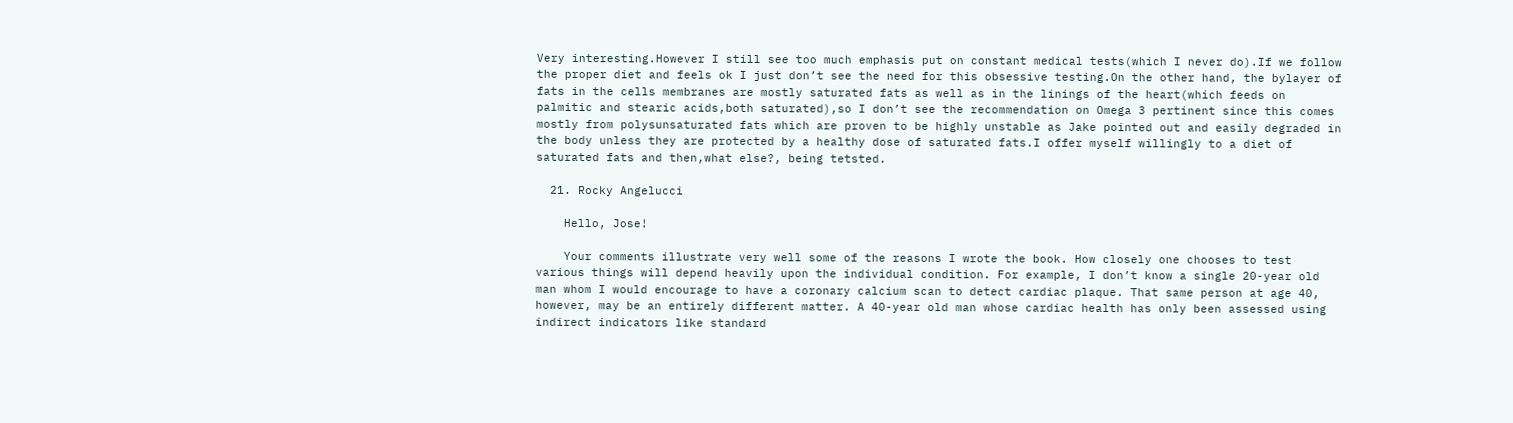Very interesting.However I still see too much emphasis put on constant medical tests(which I never do).If we follow the proper diet and feels ok I just don’t see the need for this obsessive testing.On the other hand, the bylayer of fats in the cells membranes are mostly saturated fats as well as in the linings of the heart(which feeds on palmitic and stearic acids,both saturated),so I don’t see the recommendation on Omega 3 pertinent since this comes mostly from polysunsaturated fats which are proven to be highly unstable as Jake pointed out and easily degraded in the body unless they are protected by a healthy dose of saturated fats.I offer myself willingly to a diet of saturated fats and then,what else?, being tetsted.

  21. Rocky Angelucci

    Hello, Jose!

    Your comments illustrate very well some of the reasons I wrote the book. How closely one chooses to test various things will depend heavily upon the individual condition. For example, I don’t know a single 20-year old man whom I would encourage to have a coronary calcium scan to detect cardiac plaque. That same person at age 40, however, may be an entirely different matter. A 40-year old man whose cardiac health has only been assessed using indirect indicators like standard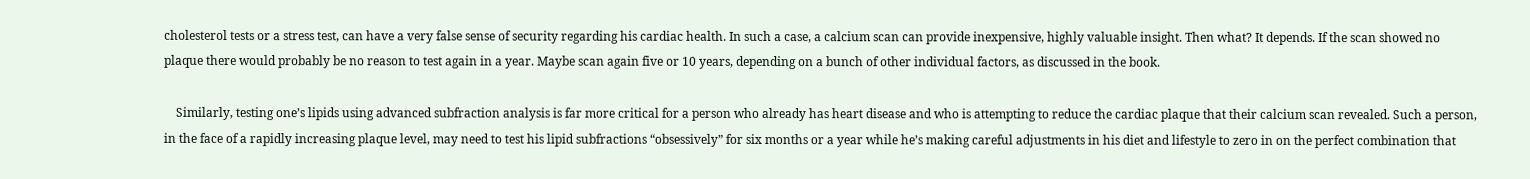cholesterol tests or a stress test, can have a very false sense of security regarding his cardiac health. In such a case, a calcium scan can provide inexpensive, highly valuable insight. Then what? It depends. If the scan showed no plaque there would probably be no reason to test again in a year. Maybe scan again five or 10 years, depending on a bunch of other individual factors, as discussed in the book.

    Similarly, testing one’s lipids using advanced subfraction analysis is far more critical for a person who already has heart disease and who is attempting to reduce the cardiac plaque that their calcium scan revealed. Such a person, in the face of a rapidly increasing plaque level, may need to test his lipid subfractions “obsessively” for six months or a year while he’s making careful adjustments in his diet and lifestyle to zero in on the perfect combination that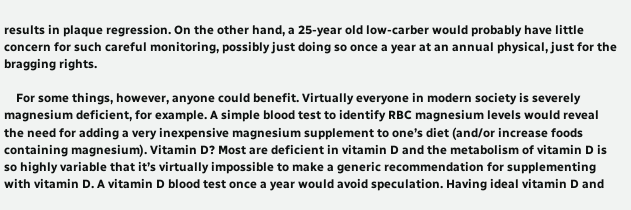results in plaque regression. On the other hand, a 25-year old low-carber would probably have little concern for such careful monitoring, possibly just doing so once a year at an annual physical, just for the bragging rights.

    For some things, however, anyone could benefit. Virtually everyone in modern society is severely magnesium deficient, for example. A simple blood test to identify RBC magnesium levels would reveal the need for adding a very inexpensive magnesium supplement to one’s diet (and/or increase foods containing magnesium). Vitamin D? Most are deficient in vitamin D and the metabolism of vitamin D is so highly variable that it’s virtually impossible to make a generic recommendation for supplementing with vitamin D. A vitamin D blood test once a year would avoid speculation. Having ideal vitamin D and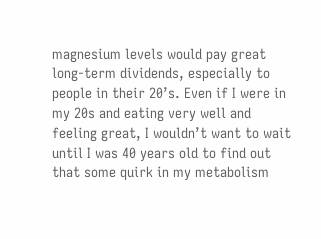magnesium levels would pay great long-term dividends, especially to people in their 20’s. Even if I were in my 20s and eating very well and feeling great, I wouldn’t want to wait until I was 40 years old to find out that some quirk in my metabolism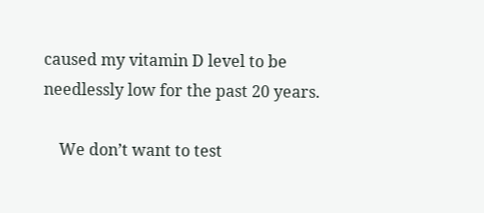caused my vitamin D level to be needlessly low for the past 20 years.

    We don’t want to test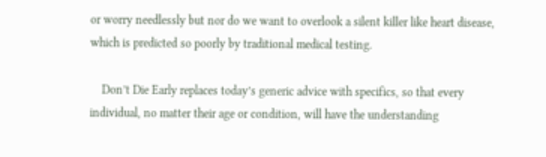or worry needlessly but nor do we want to overlook a silent killer like heart disease, which is predicted so poorly by traditional medical testing.

    Don’t Die Early replaces today’s generic advice with specifics, so that every individual, no matter their age or condition, will have the understanding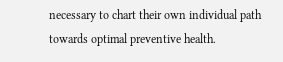necessary to chart their own individual path towards optimal preventive health.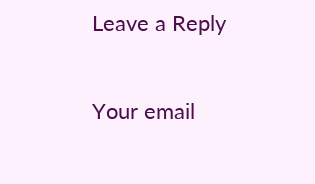Leave a Reply

Your email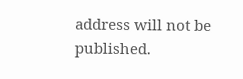address will not be published.